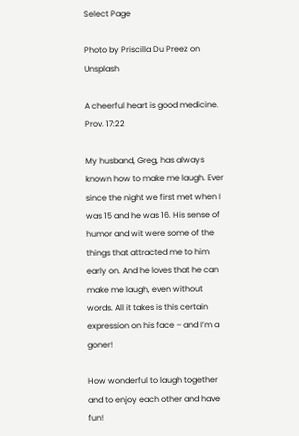Select Page

Photo by Priscilla Du Preez on Unsplash

A cheerful heart is good medicine. Prov. 17:22

My husband, Greg, has always known how to make me laugh. Ever since the night we first met when I was 15 and he was 16. His sense of humor and wit were some of the things that attracted me to him early on. And he loves that he can make me laugh, even without words. All it takes is this certain expression on his face – and I’m a goner!

How wonderful to laugh together and to enjoy each other and have fun!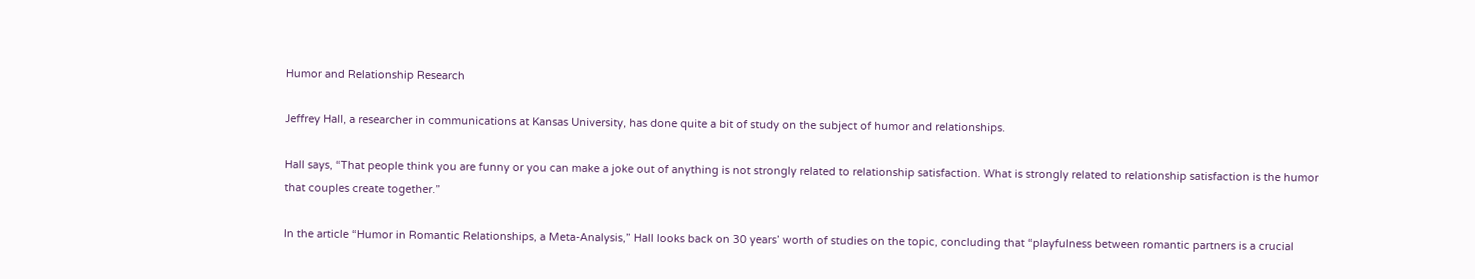Humor and Relationship Research

Jeffrey Hall, a researcher in communications at Kansas University, has done quite a bit of study on the subject of humor and relationships.

Hall says, “That people think you are funny or you can make a joke out of anything is not strongly related to relationship satisfaction. What is strongly related to relationship satisfaction is the humor that couples create together.”

In the article “Humor in Romantic Relationships, a Meta-Analysis,” Hall looks back on 30 years’ worth of studies on the topic, concluding that “playfulness between romantic partners is a crucial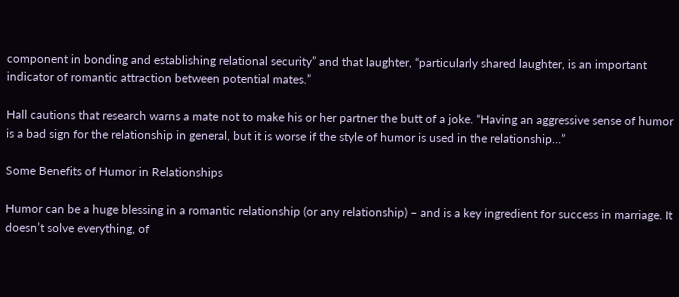component in bonding and establishing relational security” and that laughter, “particularly shared laughter, is an important indicator of romantic attraction between potential mates.”

Hall cautions that research warns a mate not to make his or her partner the butt of a joke. “Having an aggressive sense of humor is a bad sign for the relationship in general, but it is worse if the style of humor is used in the relationship…”

Some Benefits of Humor in Relationships

Humor can be a huge blessing in a romantic relationship (or any relationship) – and is a key ingredient for success in marriage. It doesn’t solve everything, of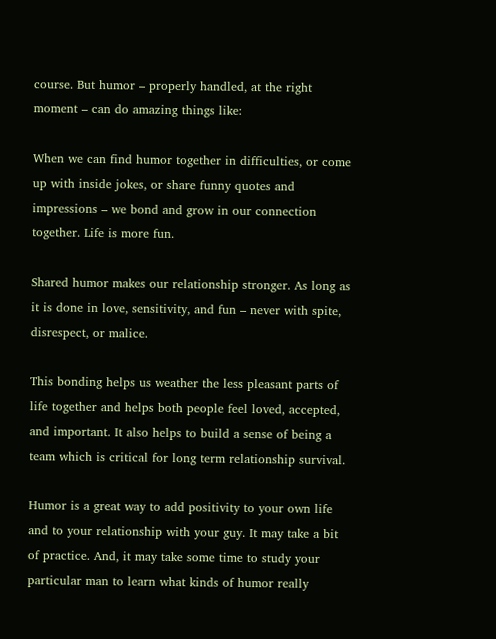course. But humor – properly handled, at the right moment – can do amazing things like:

When we can find humor together in difficulties, or come up with inside jokes, or share funny quotes and impressions – we bond and grow in our connection together. Life is more fun.

Shared humor makes our relationship stronger. As long as it is done in love, sensitivity, and fun – never with spite, disrespect, or malice.

This bonding helps us weather the less pleasant parts of life together and helps both people feel loved, accepted, and important. It also helps to build a sense of being a team which is critical for long term relationship survival.

Humor is a great way to add positivity to your own life and to your relationship with your guy. It may take a bit of practice. And, it may take some time to study your particular man to learn what kinds of humor really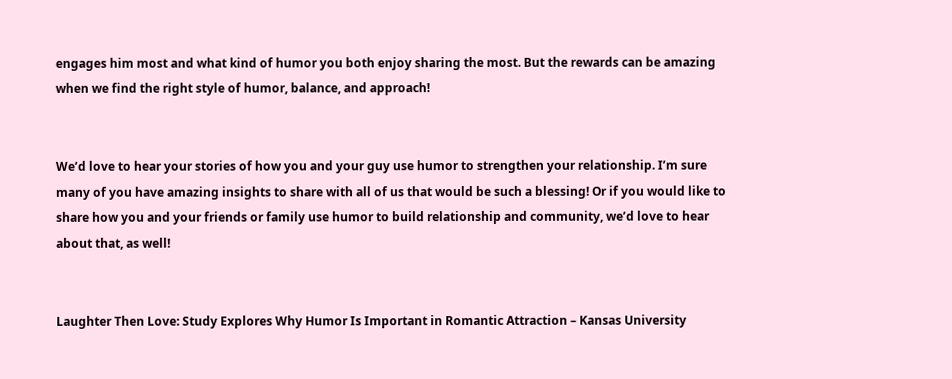engages him most and what kind of humor you both enjoy sharing the most. But the rewards can be amazing when we find the right style of humor, balance, and approach!


We’d love to hear your stories of how you and your guy use humor to strengthen your relationship. I’m sure many of you have amazing insights to share with all of us that would be such a blessing! Or if you would like to share how you and your friends or family use humor to build relationship and community, we’d love to hear about that, as well!


Laughter Then Love: Study Explores Why Humor Is Important in Romantic Attraction – Kansas University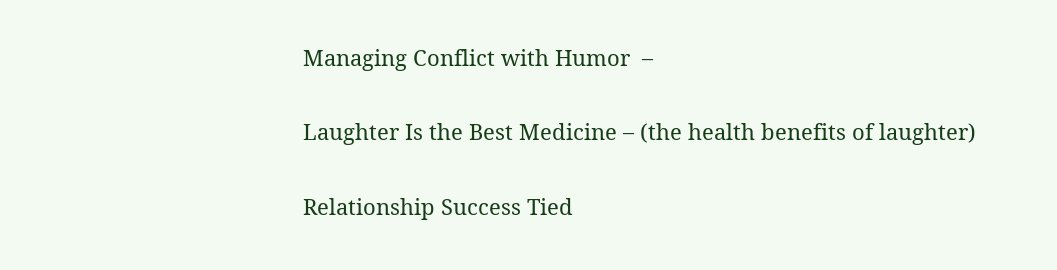Managing Conflict with Humor  –

Laughter Is the Best Medicine – (the health benefits of laughter)

Relationship Success Tied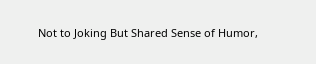Not to Joking But Shared Sense of Humor,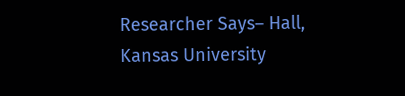Researcher Says– Hall, Kansas University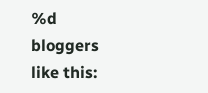%d bloggers like this: